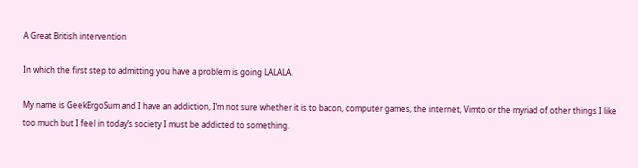A Great British intervention

In which the first step to admitting you have a problem is going LALALA.

My name is GeekErgoSum and I have an addiction, I’m not sure whether it is to bacon, computer games, the internet, Vimto or the myriad of other things I like too much but I feel in today’s society I must be addicted to something.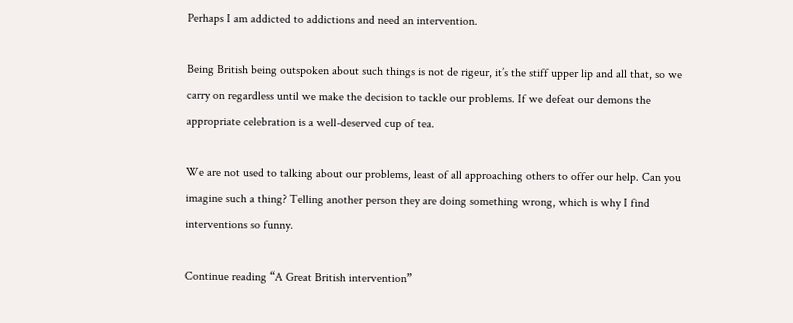Perhaps I am addicted to addictions and need an intervention.

Being British being outspoken about such things is not de rigeur, it’s the stiff upper lip and all that, so we carry on regardless until we make the decision to tackle our problems. If we defeat our demons the appropriate celebration is a well-deserved cup of tea.

We are not used to talking about our problems, least of all approaching others to offer our help. Can you imagine such a thing? Telling another person they are doing something wrong, which is why I find interventions so funny.

Continue reading “A Great British intervention”